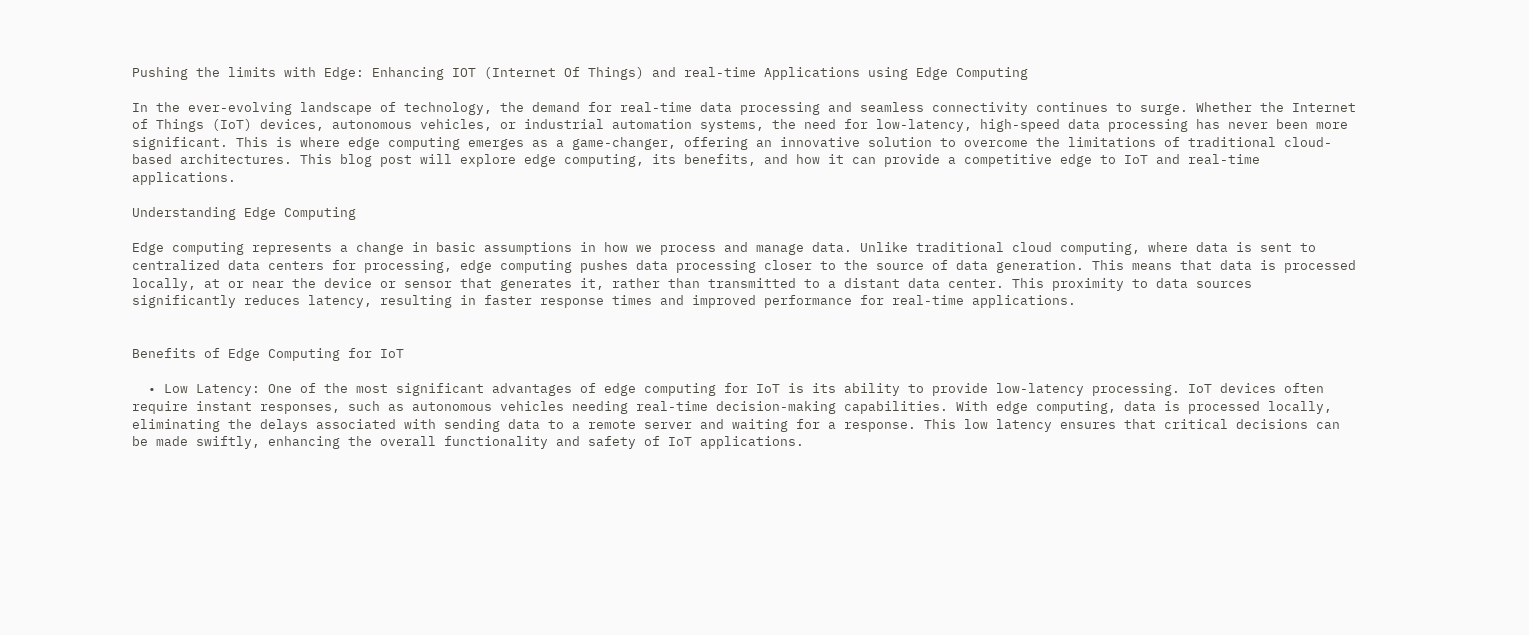Pushing the limits with Edge: Enhancing IOT (Internet Of Things) and real-time Applications using Edge Computing

In the ever-evolving landscape of technology, the demand for real-time data processing and seamless connectivity continues to surge. Whether the Internet of Things (IoT) devices, autonomous vehicles, or industrial automation systems, the need for low-latency, high-speed data processing has never been more significant. This is where edge computing emerges as a game-changer, offering an innovative solution to overcome the limitations of traditional cloud-based architectures. This blog post will explore edge computing, its benefits, and how it can provide a competitive edge to IoT and real-time applications.

Understanding Edge Computing

Edge computing represents a change in basic assumptions in how we process and manage data. Unlike traditional cloud computing, where data is sent to centralized data centers for processing, edge computing pushes data processing closer to the source of data generation. This means that data is processed locally, at or near the device or sensor that generates it, rather than transmitted to a distant data center. This proximity to data sources significantly reduces latency, resulting in faster response times and improved performance for real-time applications.


Benefits of Edge Computing for IoT

  • Low Latency: One of the most significant advantages of edge computing for IoT is its ability to provide low-latency processing. IoT devices often require instant responses, such as autonomous vehicles needing real-time decision-making capabilities. With edge computing, data is processed locally, eliminating the delays associated with sending data to a remote server and waiting for a response. This low latency ensures that critical decisions can be made swiftly, enhancing the overall functionality and safety of IoT applications.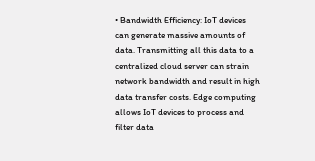• Bandwidth Efficiency: IoT devices can generate massive amounts of data. Transmitting all this data to a centralized cloud server can strain network bandwidth and result in high data transfer costs. Edge computing allows IoT devices to process and filter data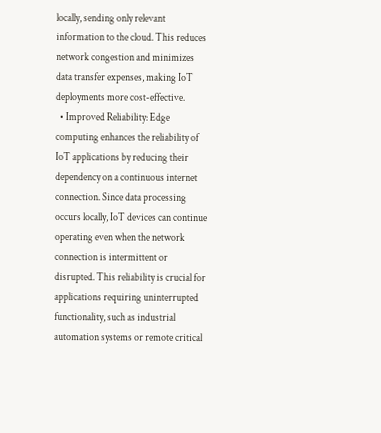locally, sending only relevant information to the cloud. This reduces network congestion and minimizes data transfer expenses, making IoT deployments more cost-effective.
  • Improved Reliability: Edge computing enhances the reliability of IoT applications by reducing their dependency on a continuous internet connection. Since data processing occurs locally, IoT devices can continue operating even when the network connection is intermittent or disrupted. This reliability is crucial for applications requiring uninterrupted functionality, such as industrial automation systems or remote critical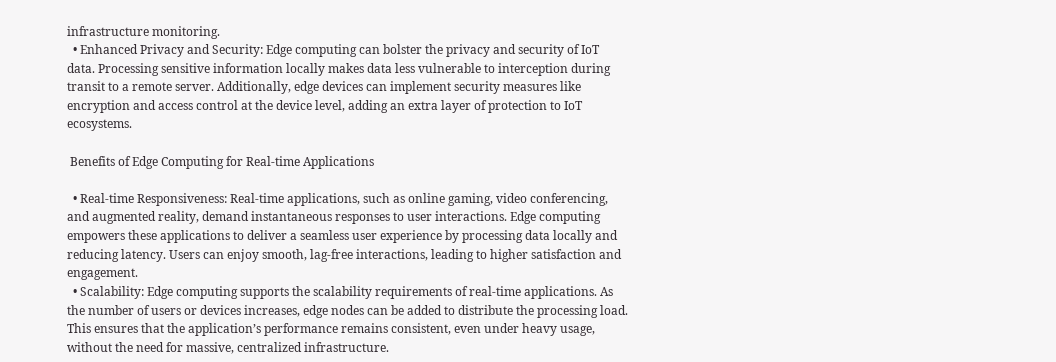infrastructure monitoring.
  • Enhanced Privacy and Security: Edge computing can bolster the privacy and security of IoT data. Processing sensitive information locally makes data less vulnerable to interception during transit to a remote server. Additionally, edge devices can implement security measures like encryption and access control at the device level, adding an extra layer of protection to IoT ecosystems.

 Benefits of Edge Computing for Real-time Applications

  • Real-time Responsiveness: Real-time applications, such as online gaming, video conferencing, and augmented reality, demand instantaneous responses to user interactions. Edge computing empowers these applications to deliver a seamless user experience by processing data locally and reducing latency. Users can enjoy smooth, lag-free interactions, leading to higher satisfaction and engagement.
  • Scalability: Edge computing supports the scalability requirements of real-time applications. As the number of users or devices increases, edge nodes can be added to distribute the processing load. This ensures that the application’s performance remains consistent, even under heavy usage, without the need for massive, centralized infrastructure.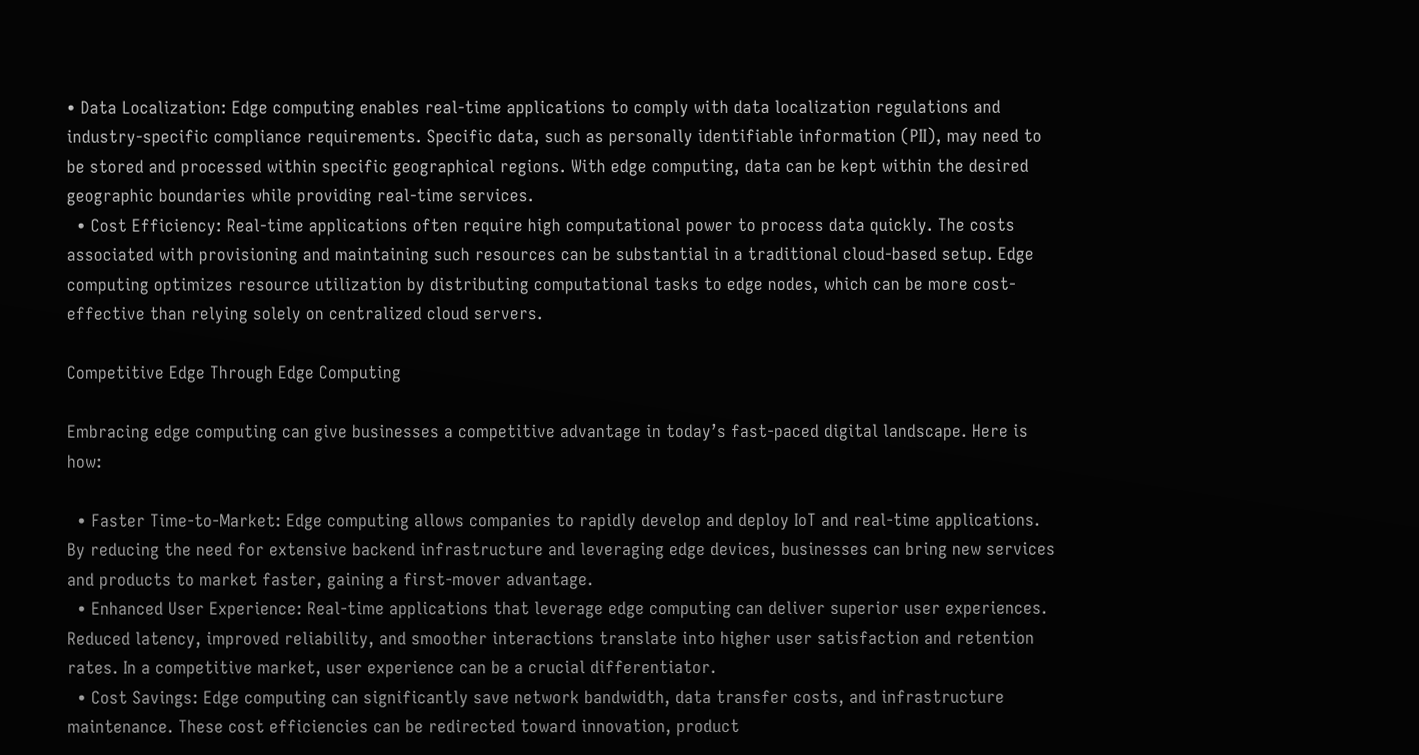• Data Localization: Edge computing enables real-time applications to comply with data localization regulations and industry-specific compliance requirements. Specific data, such as personally identifiable information (PII), may need to be stored and processed within specific geographical regions. With edge computing, data can be kept within the desired geographic boundaries while providing real-time services.
  • Cost Efficiency: Real-time applications often require high computational power to process data quickly. The costs associated with provisioning and maintaining such resources can be substantial in a traditional cloud-based setup. Edge computing optimizes resource utilization by distributing computational tasks to edge nodes, which can be more cost-effective than relying solely on centralized cloud servers.

Competitive Edge Through Edge Computing

Embracing edge computing can give businesses a competitive advantage in today’s fast-paced digital landscape. Here is how:

  • Faster Time-to-Market: Edge computing allows companies to rapidly develop and deploy IoT and real-time applications. By reducing the need for extensive backend infrastructure and leveraging edge devices, businesses can bring new services and products to market faster, gaining a first-mover advantage.
  • Enhanced User Experience: Real-time applications that leverage edge computing can deliver superior user experiences. Reduced latency, improved reliability, and smoother interactions translate into higher user satisfaction and retention rates. In a competitive market, user experience can be a crucial differentiator.
  • Cost Savings: Edge computing can significantly save network bandwidth, data transfer costs, and infrastructure maintenance. These cost efficiencies can be redirected toward innovation, product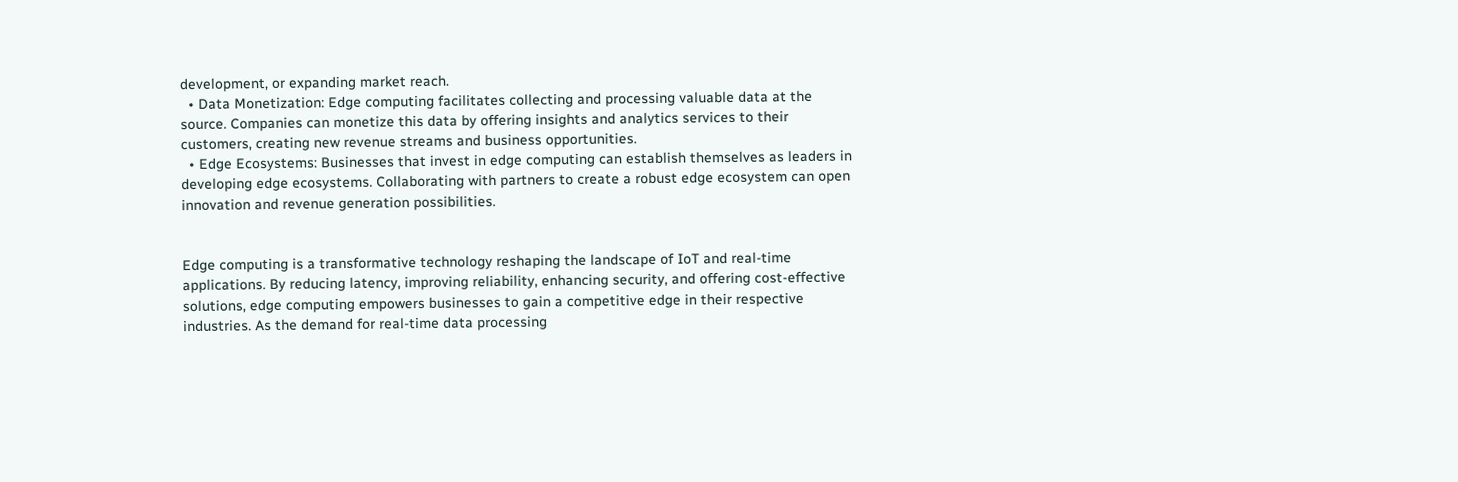development, or expanding market reach.
  • Data Monetization: Edge computing facilitates collecting and processing valuable data at the source. Companies can monetize this data by offering insights and analytics services to their customers, creating new revenue streams and business opportunities.
  • Edge Ecosystems: Businesses that invest in edge computing can establish themselves as leaders in developing edge ecosystems. Collaborating with partners to create a robust edge ecosystem can open innovation and revenue generation possibilities.


Edge computing is a transformative technology reshaping the landscape of IoT and real-time applications. By reducing latency, improving reliability, enhancing security, and offering cost-effective solutions, edge computing empowers businesses to gain a competitive edge in their respective industries. As the demand for real-time data processing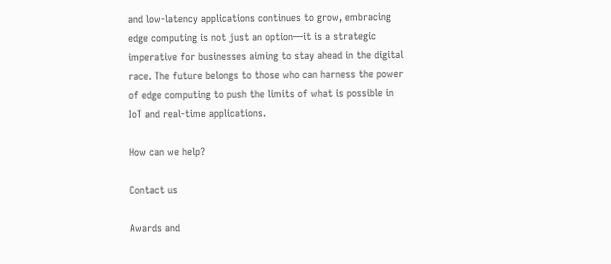and low-latency applications continues to grow, embracing edge computing is not just an option—it is a strategic imperative for businesses aiming to stay ahead in the digital race. The future belongs to those who can harness the power of edge computing to push the limits of what is possible in IoT and real-time applications.

How can we help?

Contact us

Awards and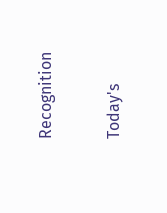Recognition

Today's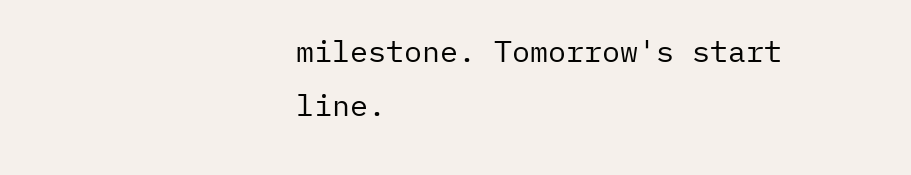milestone. Tomorrow's start line.